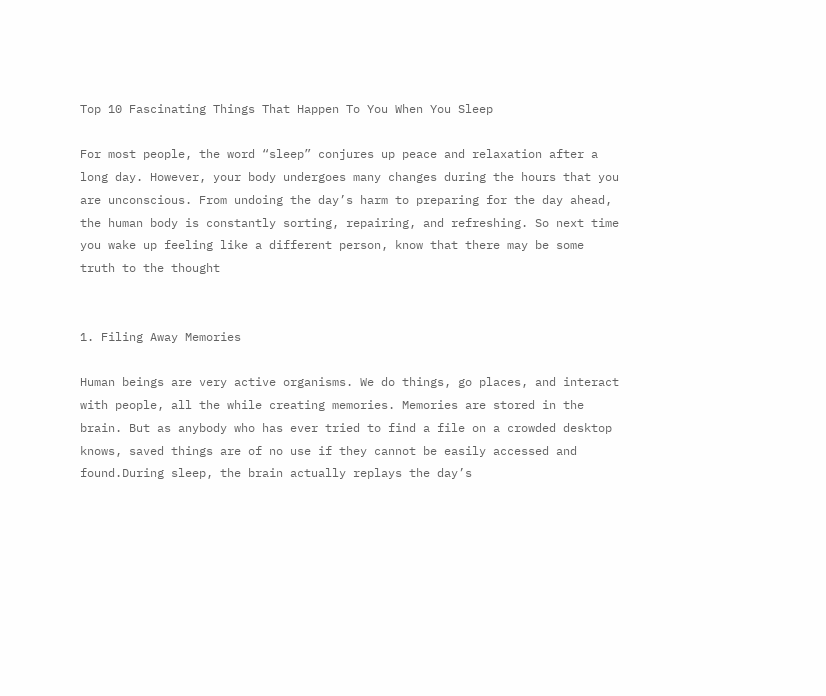Top 10 Fascinating Things That Happen To You When You Sleep

For most people, the word “sleep” conjures up peace and relaxation after a long day. However, your body undergoes many changes during the hours that you are unconscious. From undoing the day’s harm to preparing for the day ahead, the human body is constantly sorting, repairing, and refreshing. So next time you wake up feeling like a different person, know that there may be some truth to the thought


1. Filing Away Memories

Human beings are very active organisms. We do things, go places, and interact with people, all the while creating memories. Memories are stored in the brain. But as anybody who has ever tried to find a file on a crowded desktop knows, saved things are of no use if they cannot be easily accessed and found.During sleep, the brain actually replays the day’s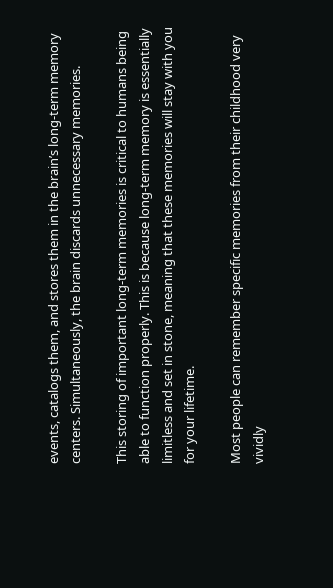events, catalogs them, and stores them in the brain’s long-term memory centers. Simultaneously, the brain discards unnecessary memories.

This storing of important long-term memories is critical to humans being able to function properly. This is because long-term memory is essentially limitless and set in stone, meaning that these memories will stay with you for your lifetime.

Most people can remember specific memories from their childhood very vividly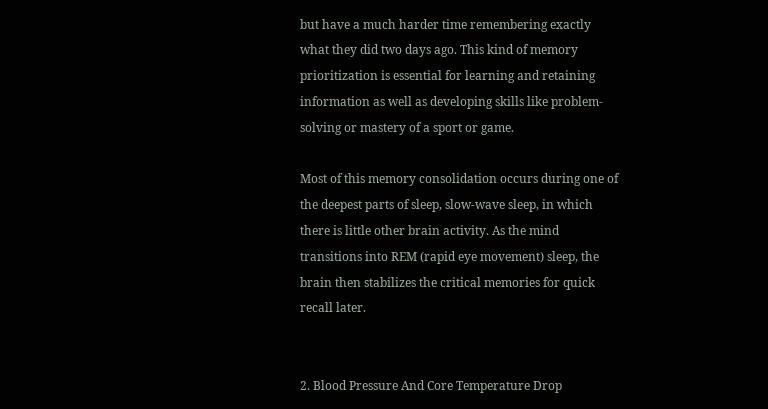but have a much harder time remembering exactly what they did two days ago. This kind of memory prioritization is essential for learning and retaining information as well as developing skills like problem-solving or mastery of a sport or game.

Most of this memory consolidation occurs during one of the deepest parts of sleep, slow-wave sleep, in which there is little other brain activity. As the mind transitions into REM (rapid eye movement) sleep, the brain then stabilizes the critical memories for quick recall later.


2. Blood Pressure And Core Temperature Drop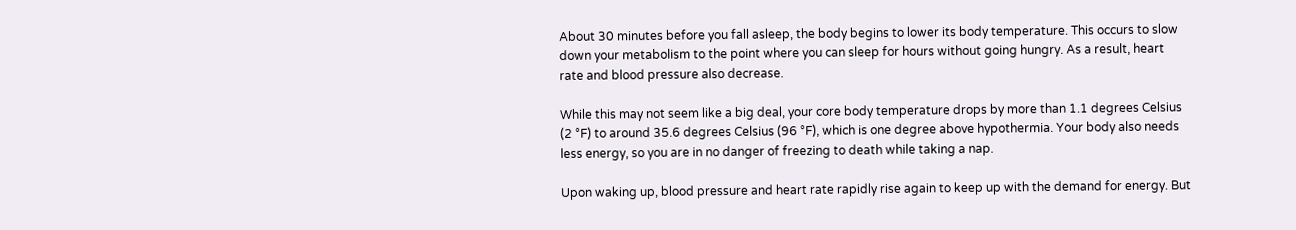About 30 minutes before you fall asleep, the body begins to lower its body temperature. This occurs to slow down your metabolism to the point where you can sleep for hours without going hungry. As a result, heart rate and blood pressure also decrease.

While this may not seem like a big deal, your core body temperature drops by more than 1.1 degrees Celsius (2 °F) to around 35.6 degrees Celsius (96 °F), which is one degree above hypothermia. Your body also needs less energy, so you are in no danger of freezing to death while taking a nap.

Upon waking up, blood pressure and heart rate rapidly rise again to keep up with the demand for energy. But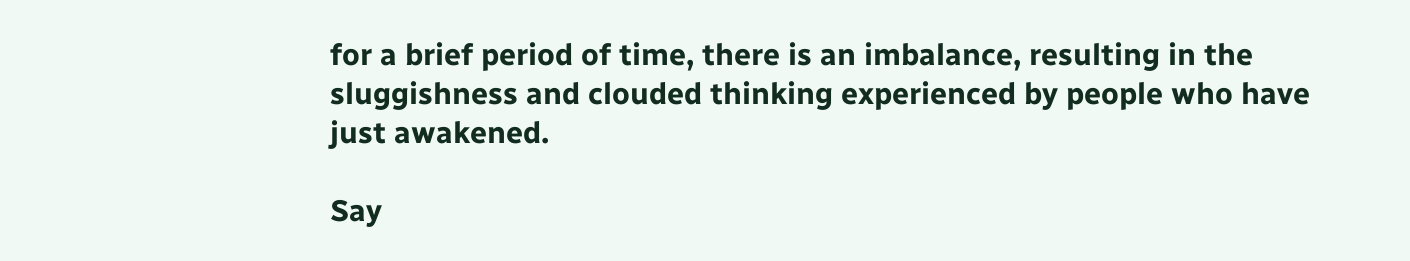for a brief period of time, there is an imbalance, resulting in the sluggishness and clouded thinking experienced by people who have just awakened.

Say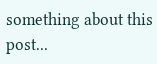something about this post...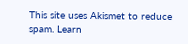This site uses Akismet to reduce spam. Learn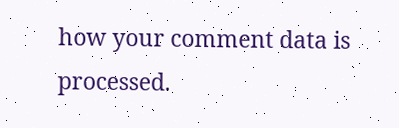how your comment data is processed.